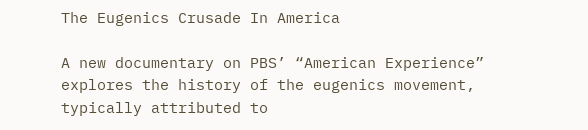The Eugenics Crusade In America

A new documentary on PBS’ “American Experience” explores the history of the eugenics movement, typically attributed to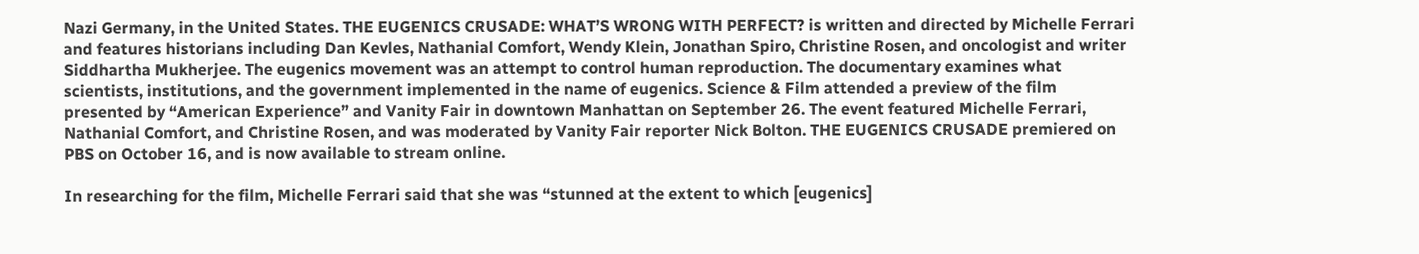Nazi Germany, in the United States. THE EUGENICS CRUSADE: WHAT’S WRONG WITH PERFECT? is written and directed by Michelle Ferrari and features historians including Dan Kevles, Nathanial Comfort, Wendy Klein, Jonathan Spiro, Christine Rosen, and oncologist and writer Siddhartha Mukherjee. The eugenics movement was an attempt to control human reproduction. The documentary examines what scientists, institutions, and the government implemented in the name of eugenics. Science & Film attended a preview of the film presented by “American Experience” and Vanity Fair in downtown Manhattan on September 26. The event featured Michelle Ferrari, Nathanial Comfort, and Christine Rosen, and was moderated by Vanity Fair reporter Nick Bolton. THE EUGENICS CRUSADE premiered on PBS on October 16, and is now available to stream online.

In researching for the film, Michelle Ferrari said that she was “stunned at the extent to which [eugenics]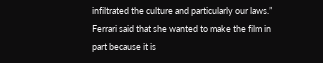infiltrated the culture and particularly our laws.” Ferrari said that she wanted to make the film in part because it is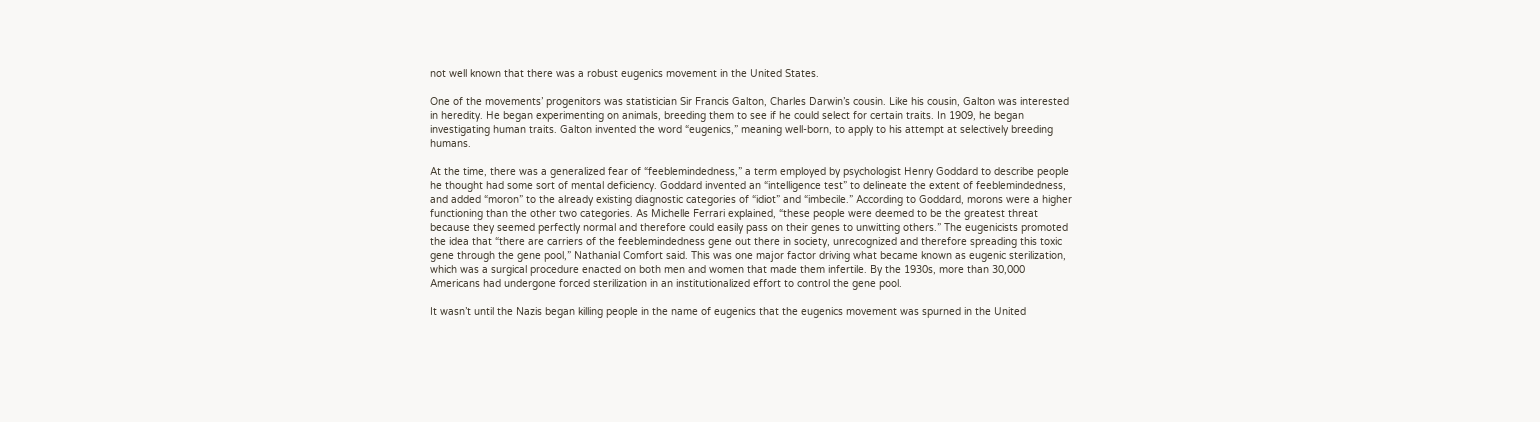not well known that there was a robust eugenics movement in the United States.

One of the movements’ progenitors was statistician Sir Francis Galton, Charles Darwin’s cousin. Like his cousin, Galton was interested in heredity. He began experimenting on animals, breeding them to see if he could select for certain traits. In 1909, he began investigating human traits. Galton invented the word “eugenics,” meaning well-born, to apply to his attempt at selectively breeding humans.

At the time, there was a generalized fear of “feeblemindedness,” a term employed by psychologist Henry Goddard to describe people he thought had some sort of mental deficiency. Goddard invented an “intelligence test” to delineate the extent of feeblemindedness, and added “moron” to the already existing diagnostic categories of “idiot” and “imbecile.” According to Goddard, morons were a higher functioning than the other two categories. As Michelle Ferrari explained, “these people were deemed to be the greatest threat because they seemed perfectly normal and therefore could easily pass on their genes to unwitting others.” The eugenicists promoted the idea that “there are carriers of the feeblemindedness gene out there in society, unrecognized and therefore spreading this toxic gene through the gene pool,” Nathanial Comfort said. This was one major factor driving what became known as eugenic sterilization, which was a surgical procedure enacted on both men and women that made them infertile. By the 1930s, more than 30,000 Americans had undergone forced sterilization in an institutionalized effort to control the gene pool.

It wasn’t until the Nazis began killing people in the name of eugenics that the eugenics movement was spurned in the United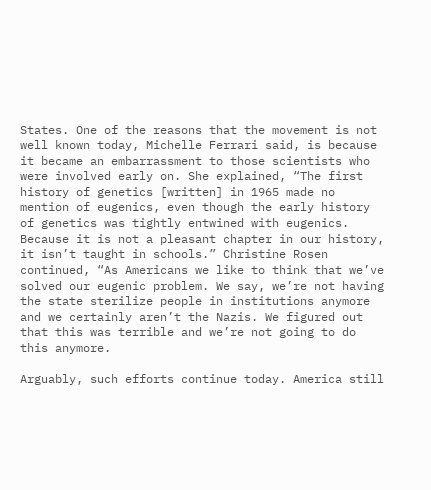States. One of the reasons that the movement is not well known today, Michelle Ferrari said, is because it became an embarrassment to those scientists who were involved early on. She explained, “The first history of genetics [written] in 1965 made no mention of eugenics, even though the early history of genetics was tightly entwined with eugenics. Because it is not a pleasant chapter in our history, it isn’t taught in schools.” Christine Rosen continued, “As Americans we like to think that we’ve solved our eugenic problem. We say, we’re not having the state sterilize people in institutions anymore and we certainly aren’t the Nazis. We figured out that this was terrible and we’re not going to do this anymore.

Arguably, such efforts continue today. America still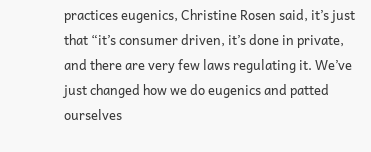practices eugenics, Christine Rosen said, it’s just that “it’s consumer driven, it’s done in private, and there are very few laws regulating it. We’ve just changed how we do eugenics and patted ourselves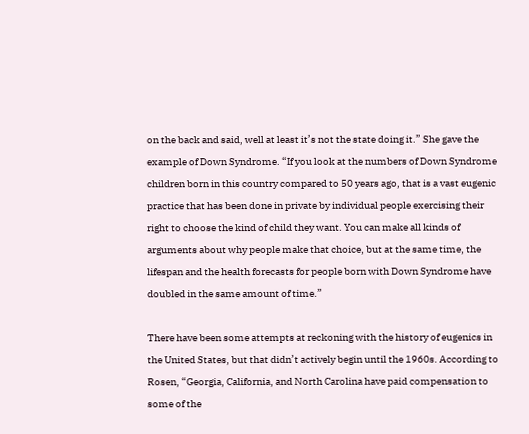on the back and said, well at least it’s not the state doing it.” She gave the example of Down Syndrome. “If you look at the numbers of Down Syndrome children born in this country compared to 50 years ago, that is a vast eugenic practice that has been done in private by individual people exercising their right to choose the kind of child they want. You can make all kinds of arguments about why people make that choice, but at the same time, the lifespan and the health forecasts for people born with Down Syndrome have doubled in the same amount of time.”

There have been some attempts at reckoning with the history of eugenics in the United States, but that didn’t actively begin until the 1960s. According to Rosen, “Georgia, California, and North Carolina have paid compensation to some of the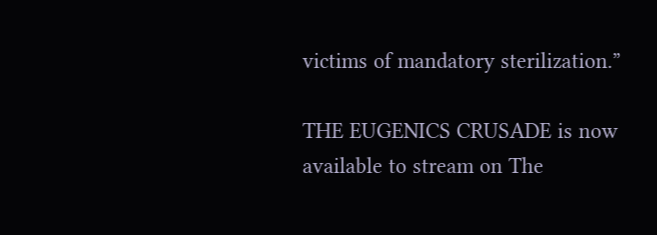victims of mandatory sterilization.”

THE EUGENICS CRUSADE is now available to stream on The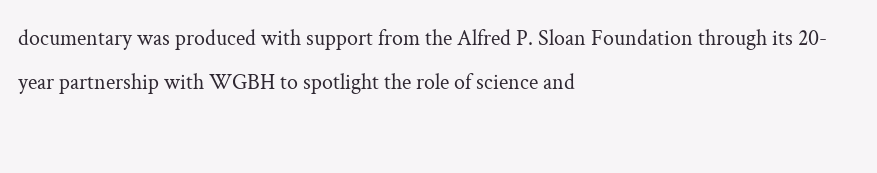documentary was produced with support from the Alfred P. Sloan Foundation through its 20-year partnership with WGBH to spotlight the role of science and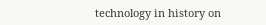technology in history on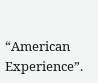“American Experience”.